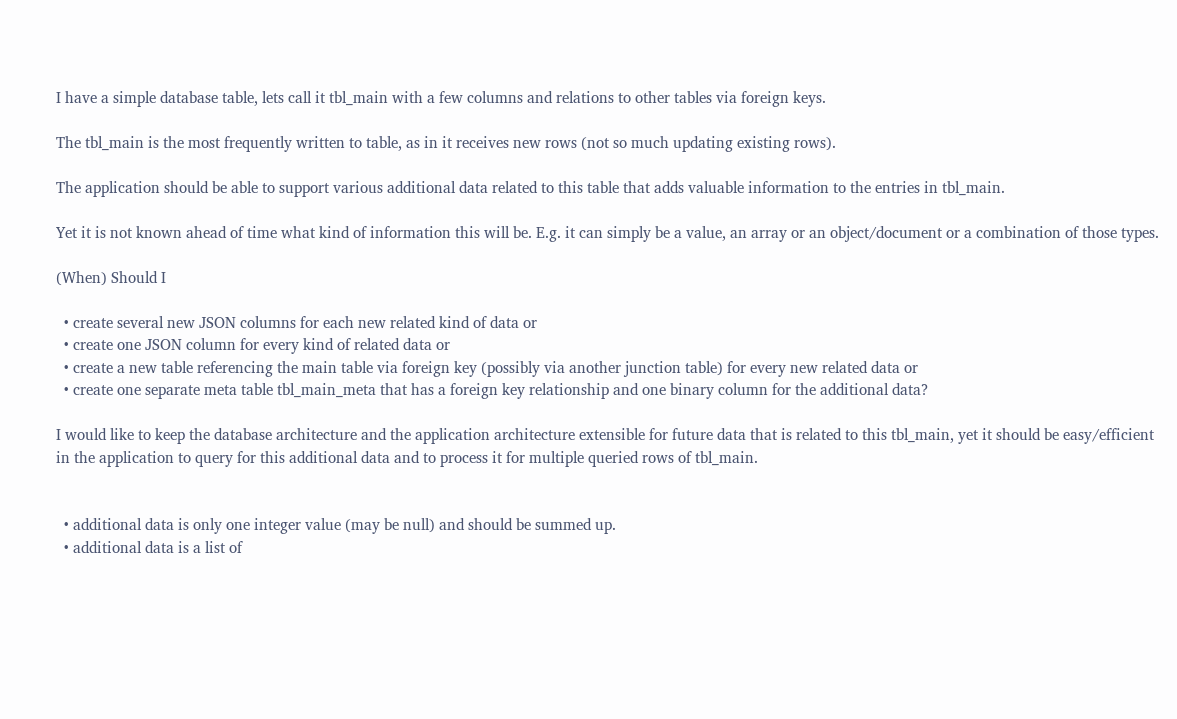I have a simple database table, lets call it tbl_main with a few columns and relations to other tables via foreign keys.

The tbl_main is the most frequently written to table, as in it receives new rows (not so much updating existing rows).

The application should be able to support various additional data related to this table that adds valuable information to the entries in tbl_main.

Yet it is not known ahead of time what kind of information this will be. E.g. it can simply be a value, an array or an object/document or a combination of those types.

(When) Should I

  • create several new JSON columns for each new related kind of data or
  • create one JSON column for every kind of related data or
  • create a new table referencing the main table via foreign key (possibly via another junction table) for every new related data or
  • create one separate meta table tbl_main_meta that has a foreign key relationship and one binary column for the additional data?

I would like to keep the database architecture and the application architecture extensible for future data that is related to this tbl_main, yet it should be easy/efficient in the application to query for this additional data and to process it for multiple queried rows of tbl_main.


  • additional data is only one integer value (may be null) and should be summed up.
  • additional data is a list of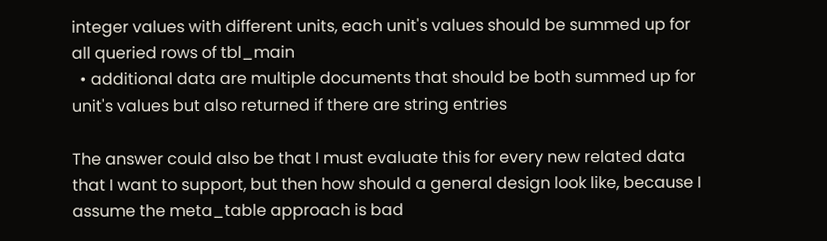integer values with different units, each unit's values should be summed up for all queried rows of tbl_main
  • additional data are multiple documents that should be both summed up for unit's values but also returned if there are string entries

The answer could also be that I must evaluate this for every new related data that I want to support, but then how should a general design look like, because I assume the meta_table approach is bad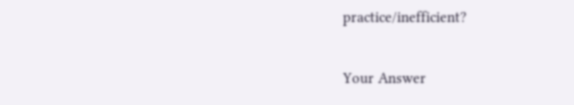practice/inefficient?

Your Answer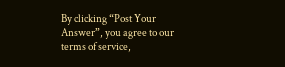By clicking “Post Your Answer”, you agree to our terms of service,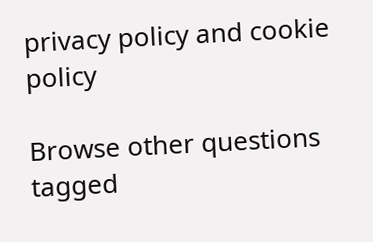privacy policy and cookie policy

Browse other questions tagged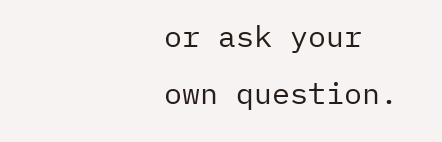or ask your own question.